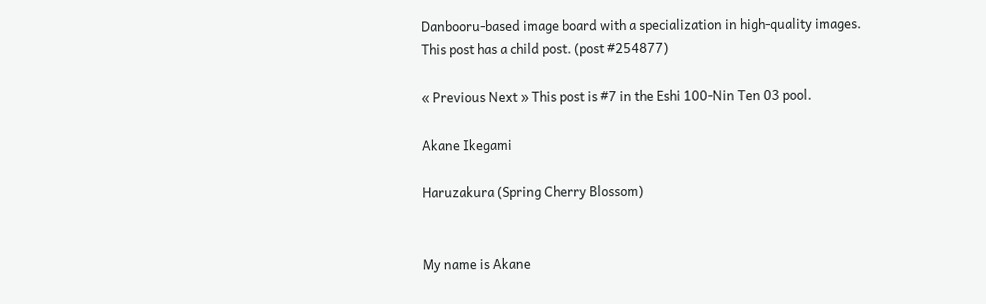Danbooru-based image board with a specialization in high-quality images.
This post has a child post. (post #254877)

« Previous Next » This post is #7 in the Eshi 100-Nin Ten 03 pool.

Akane Ikegami

Haruzakura (Spring Cherry Blossom)


My name is Akane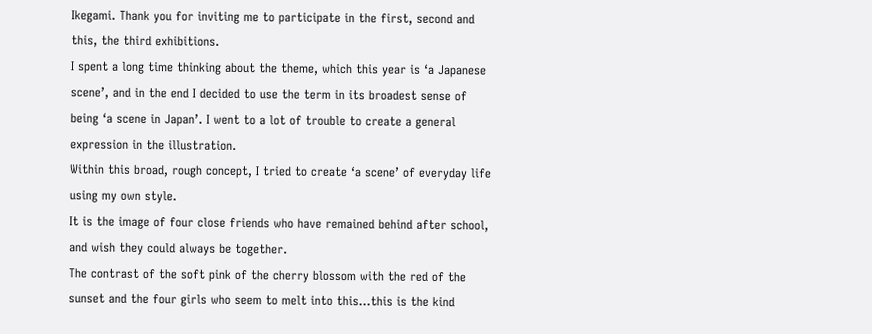Ikegami. Thank you for inviting me to participate in the first, second and this, the third exhibitions.
I spent a long time thinking about the theme, which this year is ‘a Japanese scene’, and in the end I decided to use the term in its broadest sense of being ‘a scene in Japan’. I went to a lot of trouble to create a general expression in the illustration.
Within this broad, rough concept, I tried to create ‘a scene’ of everyday life using my own style.
It is the image of four close friends who have remained behind after school, and wish they could always be together.
The contrast of the soft pink of the cherry blossom with the red of the sunset and the four girls who seem to melt into this...this is the kind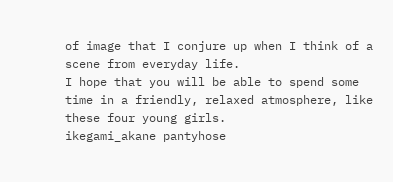of image that I conjure up when I think of a scene from everyday life.
I hope that you will be able to spend some time in a friendly, relaxed atmosphere, like these four young girls.
ikegami_akane pantyhose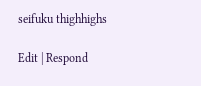seifuku thighhighs

Edit | Respond